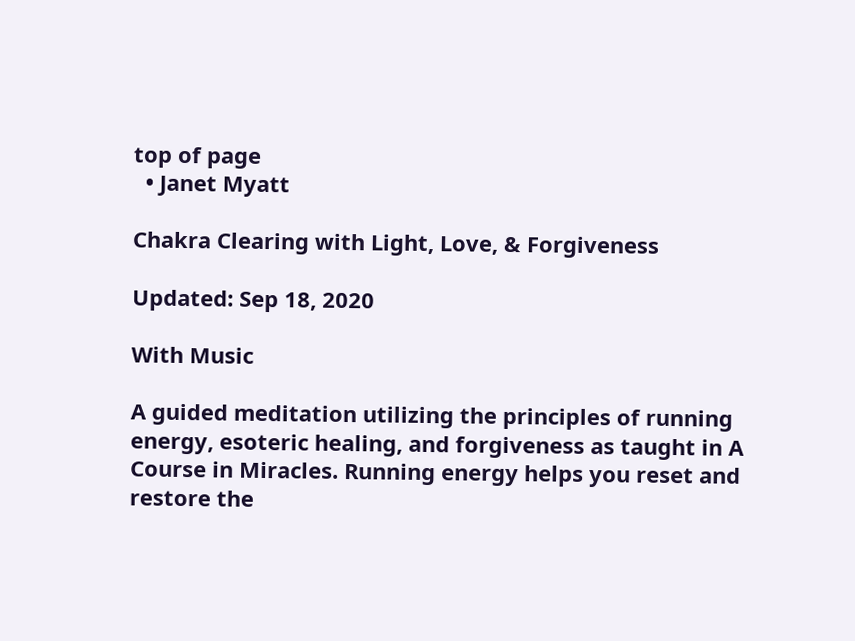top of page
  • Janet Myatt

Chakra Clearing with Light, Love, & Forgiveness

Updated: Sep 18, 2020

With Music

A guided meditation utilizing the principles of running energy, esoteric healing, and forgiveness as taught in A Course in Miracles. Running energy helps you reset and restore the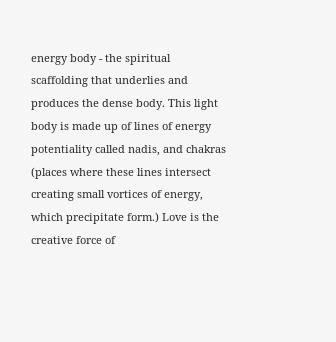energy body - the spiritual scaffolding that underlies and produces the dense body. This light body is made up of lines of energy potentiality called nadis, and chakras (places where these lines intersect creating small vortices of energy, which precipitate form.) Love is the creative force of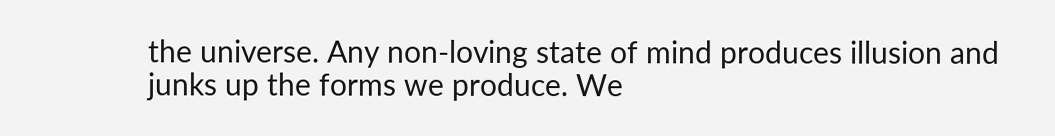the universe. Any non-loving state of mind produces illusion and junks up the forms we produce. We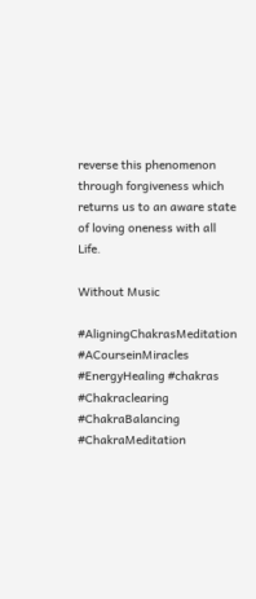reverse this phenomenon through forgiveness which returns us to an aware state of loving oneness with all Life.

Without Music

#AligningChakrasMeditation #ACourseinMiracles #EnergyHealing #chakras #Chakraclearing #ChakraBalancing #ChakraMeditation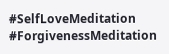#SelfLoveMeditation #ForgivenessMeditation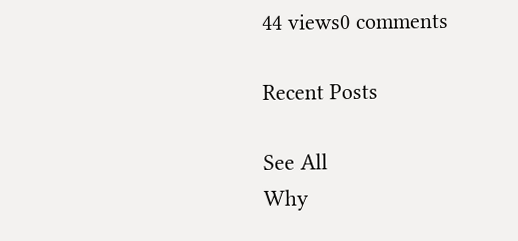44 views0 comments

Recent Posts

See All
Why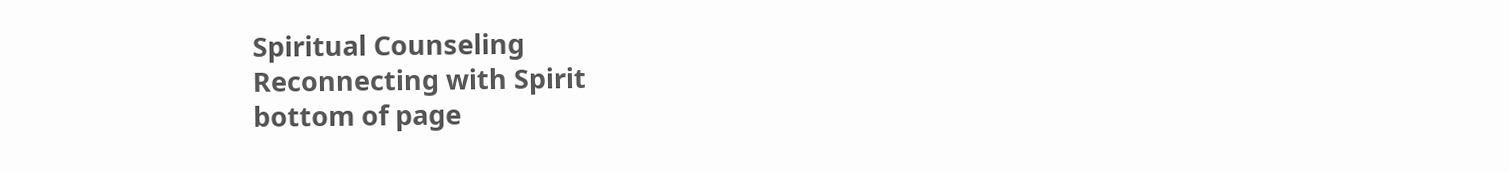Spiritual Counseling
Reconnecting with Spirit
bottom of page